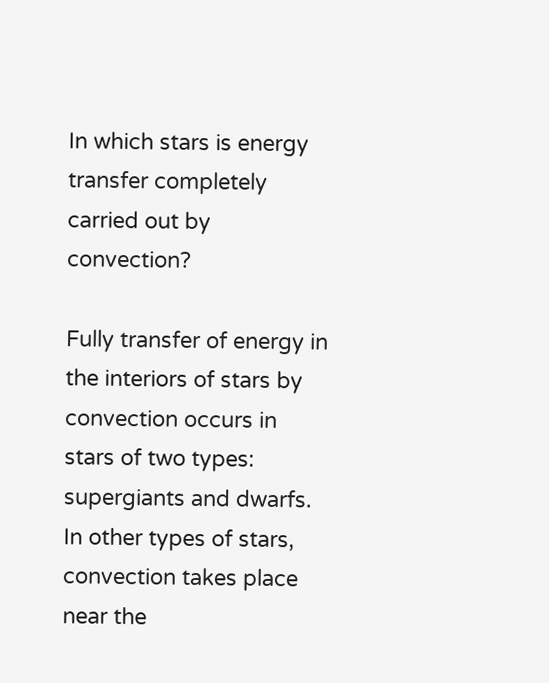In which stars is energy transfer completely carried out by convection?

Fully transfer of energy in the interiors of stars by convection occurs in stars of two types: supergiants and dwarfs. In other types of stars, convection takes place near the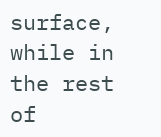surface, while in the rest of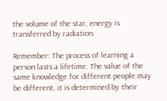the volume of the star, energy is transferred by radiation.

Remember: The process of learning a person lasts a lifetime. The value of the same knowledge for different people may be different, it is determined by their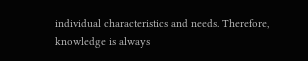individual characteristics and needs. Therefore, knowledge is always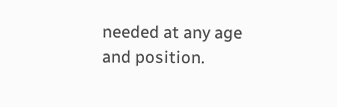needed at any age and position.